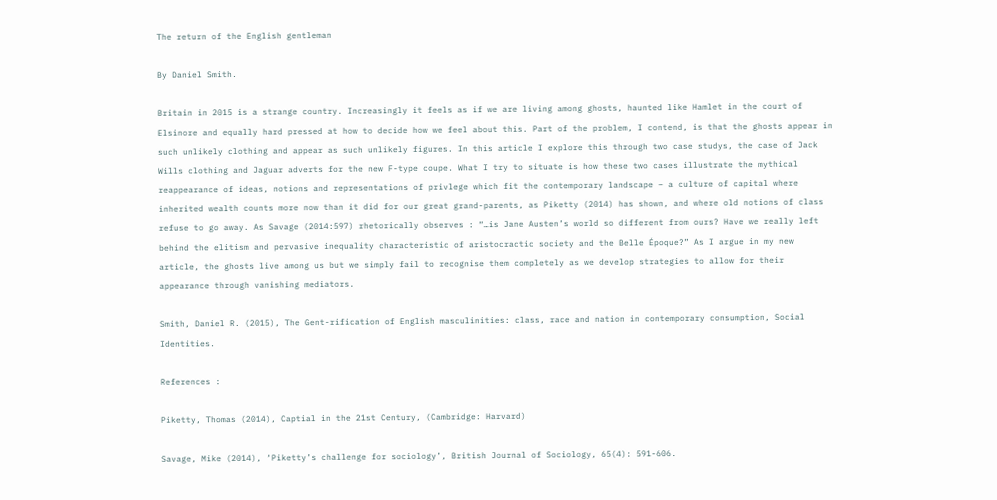The return of the English gentleman

By Daniel Smith.

Britain in 2015 is a strange country. Increasingly it feels as if we are living among ghosts, haunted like Hamlet in the court of Elsinore and equally hard pressed at how to decide how we feel about this. Part of the problem, I contend, is that the ghosts appear in such unlikely clothing and appear as such unlikely figures. In this article I explore this through two case studys, the case of Jack Wills clothing and Jaguar adverts for the new F-type coupe. What I try to situate is how these two cases illustrate the mythical reappearance of ideas, notions and representations of privlege which fit the contemporary landscape – a culture of capital where inherited wealth counts more now than it did for our great grand-parents, as Piketty (2014) has shown, and where old notions of class refuse to go away. As Savage (2014:597) rhetorically observes : “…is Jane Austen’s world so different from ours? Have we really left behind the elitism and pervasive inequality characteristic of aristocractic society and the Belle Époque?” As I argue in my new article, the ghosts live among us but we simply fail to recognise them completely as we develop strategies to allow for their appearance through vanishing mediators.

Smith, Daniel R. (2015), The Gent-rification of English masculinities: class, race and nation in contemporary consumption, Social Identities.

References :

Piketty, Thomas (2014), Captial in the 21st Century, (Cambridge: Harvard)

Savage, Mike (2014), ‘Piketty’s challenge for sociology’, British Journal of Sociology, 65(4): 591-606.